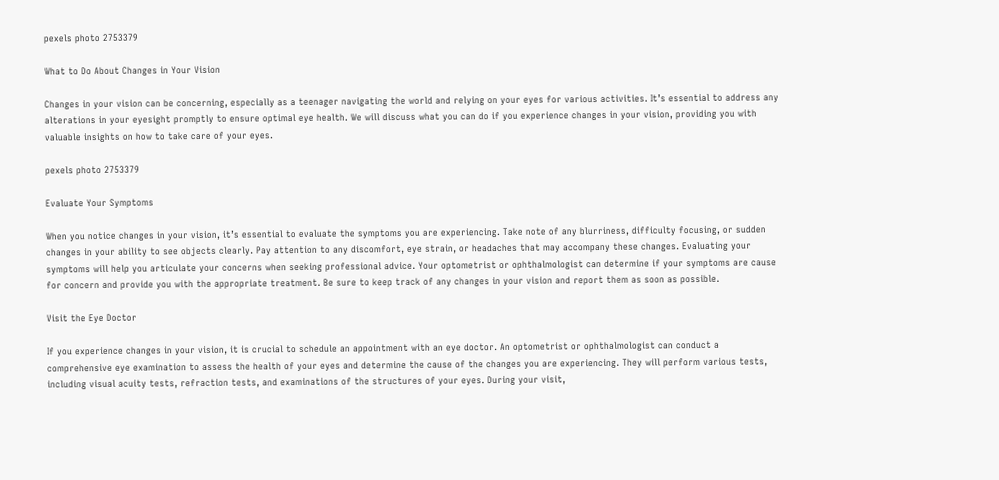pexels photo 2753379

What to Do About Changes in Your Vision

Changes in your vision can be concerning, especially as a teenager navigating the world and relying on your eyes for various activities. It’s essential to address any alterations in your eyesight promptly to ensure optimal eye health. We will discuss what you can do if you experience changes in your vision, providing you with valuable insights on how to take care of your eyes.

pexels photo 2753379

Evaluate Your Symptoms

When you notice changes in your vision, it’s essential to evaluate the symptoms you are experiencing. Take note of any blurriness, difficulty focusing, or sudden changes in your ability to see objects clearly. Pay attention to any discomfort, eye strain, or headaches that may accompany these changes. Evaluating your symptoms will help you articulate your concerns when seeking professional advice. Your optometrist or ophthalmologist can determine if your symptoms are cause for concern and provide you with the appropriate treatment. Be sure to keep track of any changes in your vision and report them as soon as possible.

Visit the Eye Doctor

If you experience changes in your vision, it is crucial to schedule an appointment with an eye doctor. An optometrist or ophthalmologist can conduct a comprehensive eye examination to assess the health of your eyes and determine the cause of the changes you are experiencing. They will perform various tests, including visual acuity tests, refraction tests, and examinations of the structures of your eyes. During your visit,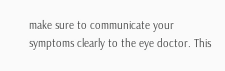make sure to communicate your symptoms clearly to the eye doctor. This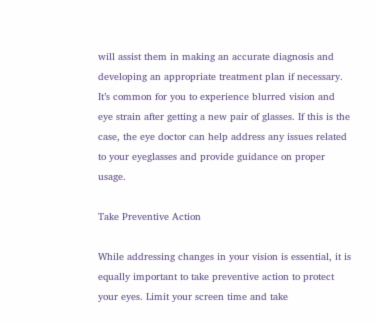will assist them in making an accurate diagnosis and developing an appropriate treatment plan if necessary. It’s common for you to experience blurred vision and eye strain after getting a new pair of glasses. If this is the case, the eye doctor can help address any issues related to your eyeglasses and provide guidance on proper usage.

Take Preventive Action

While addressing changes in your vision is essential, it is equally important to take preventive action to protect your eyes. Limit your screen time and take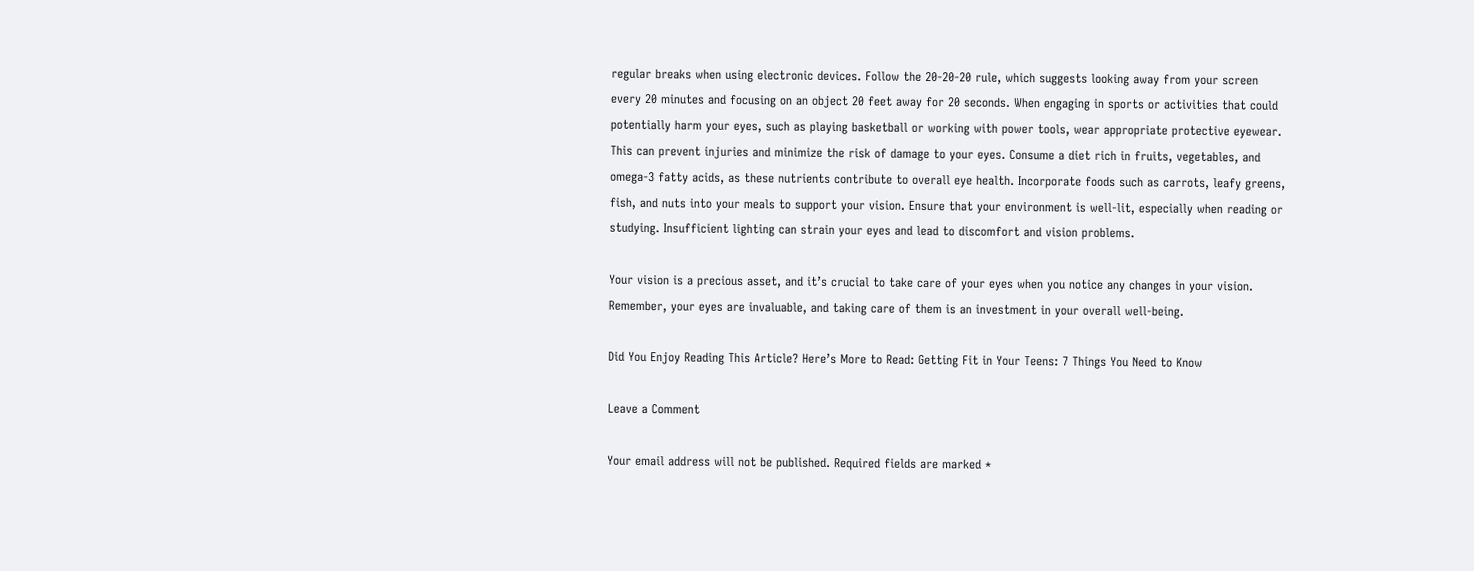regular breaks when using electronic devices. Follow the 20-20-20 rule, which suggests looking away from your screen every 20 minutes and focusing on an object 20 feet away for 20 seconds. When engaging in sports or activities that could potentially harm your eyes, such as playing basketball or working with power tools, wear appropriate protective eyewear. This can prevent injuries and minimize the risk of damage to your eyes. Consume a diet rich in fruits, vegetables, and omega-3 fatty acids, as these nutrients contribute to overall eye health. Incorporate foods such as carrots, leafy greens, fish, and nuts into your meals to support your vision. Ensure that your environment is well-lit, especially when reading or studying. Insufficient lighting can strain your eyes and lead to discomfort and vision problems.

Your vision is a precious asset, and it’s crucial to take care of your eyes when you notice any changes in your vision. Remember, your eyes are invaluable, and taking care of them is an investment in your overall well-being.

Did You Enjoy Reading This Article? Here’s More to Read: Getting Fit in Your Teens: 7 Things You Need to Know

Leave a Comment

Your email address will not be published. Required fields are marked *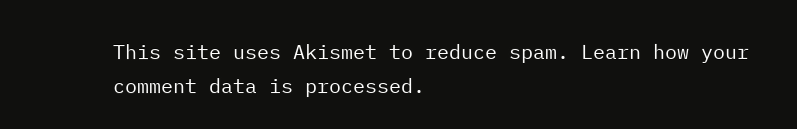This site uses Akismet to reduce spam. Learn how your comment data is processed.